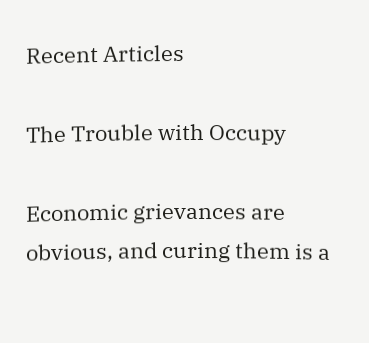Recent Articles

The Trouble with Occupy

Economic grievances are obvious, and curing them is a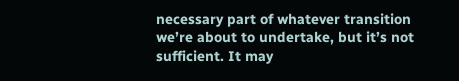necessary part of whatever transition we’re about to undertake, but it’s not sufficient. It may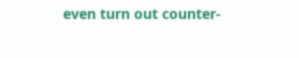even turn out counter-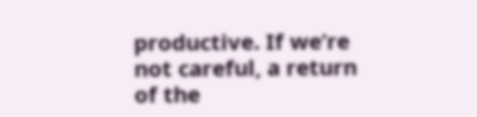productive. If we’re not careful, a return of the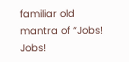familiar old mantra of “Jobs! Jobs!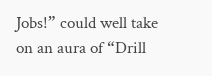Jobs!” could well take on an aura of “Drill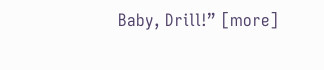Baby, Drill!” [more]